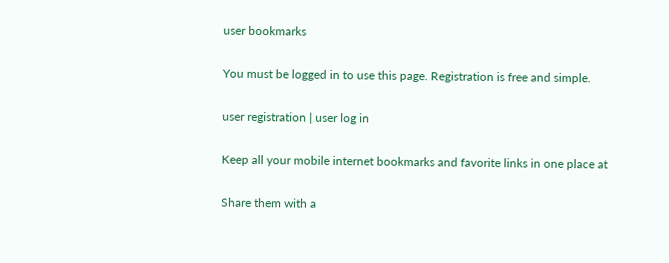user bookmarks

You must be logged in to use this page. Registration is free and simple.

user registration | user log in

Keep all your mobile internet bookmarks and favorite links in one place at

Share them with a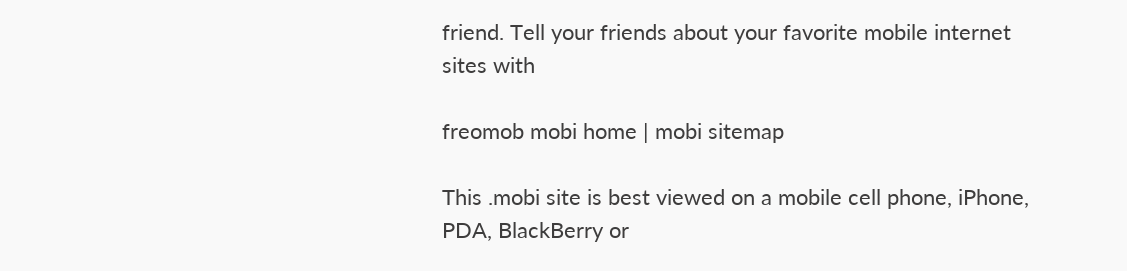friend. Tell your friends about your favorite mobile internet sites with

freomob mobi home | mobi sitemap

This .mobi site is best viewed on a mobile cell phone, iPhone, PDA, BlackBerry or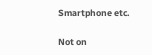Smartphone etc.

Not on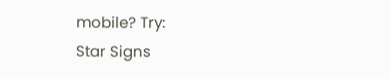mobile? Try:
Star Signs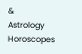&
Astrology Horoscopes